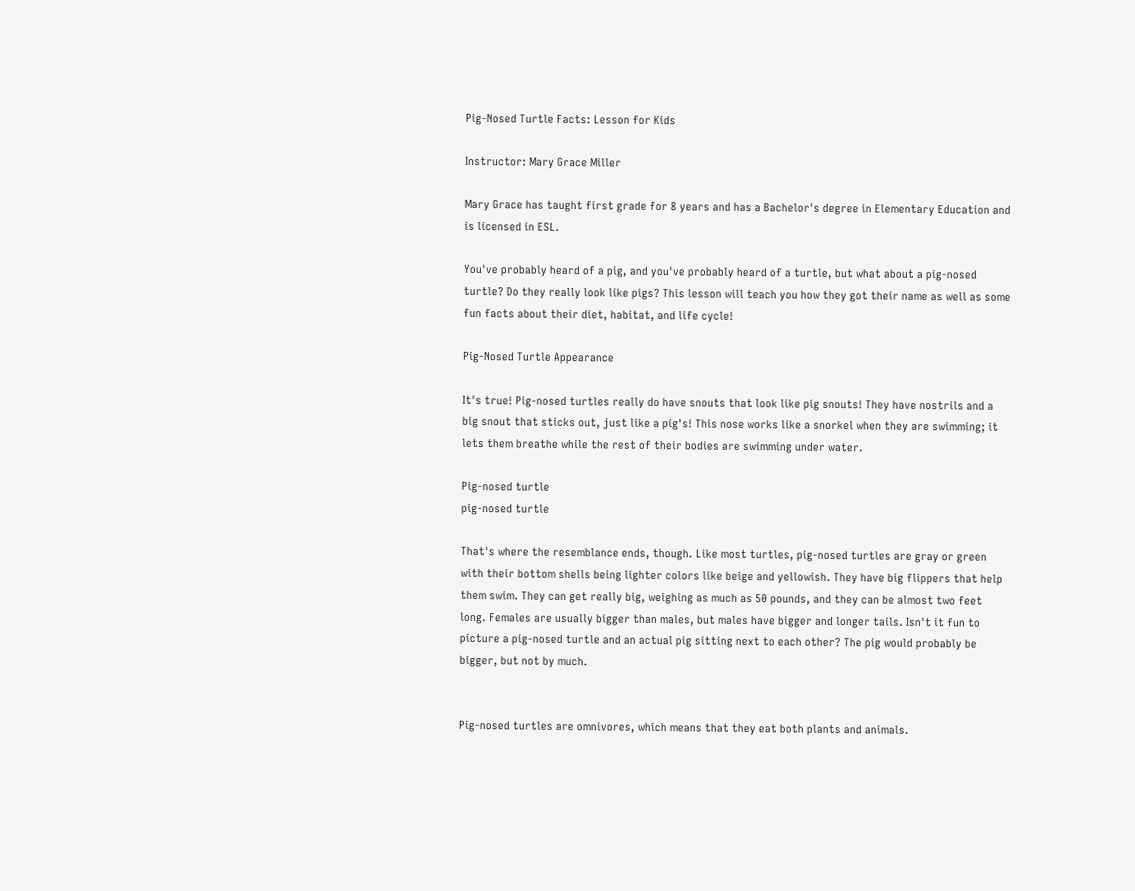Pig-Nosed Turtle Facts: Lesson for Kids

Instructor: Mary Grace Miller

Mary Grace has taught first grade for 8 years and has a Bachelor's degree in Elementary Education and is licensed in ESL.

You've probably heard of a pig, and you've probably heard of a turtle, but what about a pig-nosed turtle? Do they really look like pigs? This lesson will teach you how they got their name as well as some fun facts about their diet, habitat, and life cycle!

Pig-Nosed Turtle Appearance

It's true! Pig-nosed turtles really do have snouts that look like pig snouts! They have nostrils and a big snout that sticks out, just like a pig's! This nose works like a snorkel when they are swimming; it lets them breathe while the rest of their bodies are swimming under water.

Pig-nosed turtle
pig-nosed turtle

That's where the resemblance ends, though. Like most turtles, pig-nosed turtles are gray or green with their bottom shells being lighter colors like beige and yellowish. They have big flippers that help them swim. They can get really big, weighing as much as 50 pounds, and they can be almost two feet long. Females are usually bigger than males, but males have bigger and longer tails. Isn't it fun to picture a pig-nosed turtle and an actual pig sitting next to each other? The pig would probably be bigger, but not by much.


Pig-nosed turtles are omnivores, which means that they eat both plants and animals.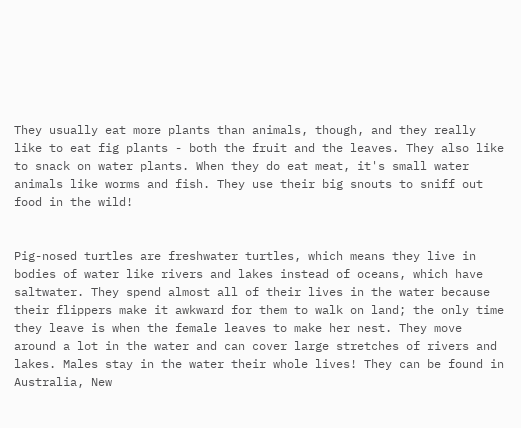They usually eat more plants than animals, though, and they really like to eat fig plants - both the fruit and the leaves. They also like to snack on water plants. When they do eat meat, it's small water animals like worms and fish. They use their big snouts to sniff out food in the wild!


Pig-nosed turtles are freshwater turtles, which means they live in bodies of water like rivers and lakes instead of oceans, which have saltwater. They spend almost all of their lives in the water because their flippers make it awkward for them to walk on land; the only time they leave is when the female leaves to make her nest. They move around a lot in the water and can cover large stretches of rivers and lakes. Males stay in the water their whole lives! They can be found in Australia, New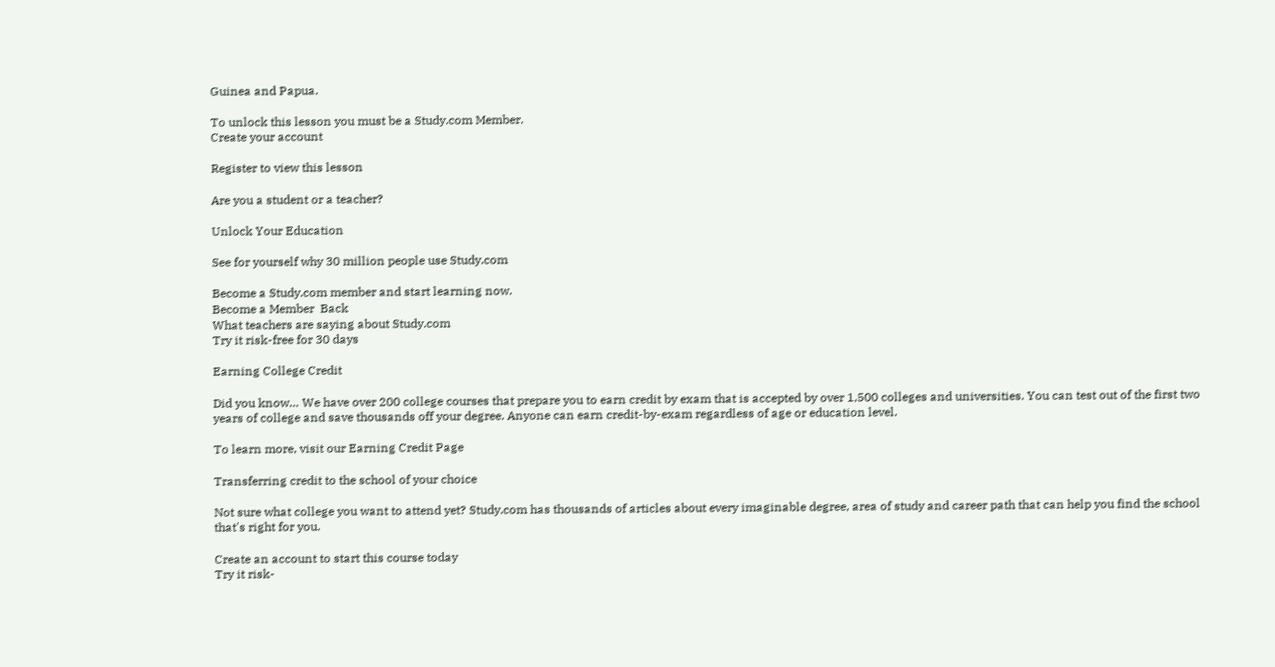Guinea and Papua.

To unlock this lesson you must be a Study.com Member.
Create your account

Register to view this lesson

Are you a student or a teacher?

Unlock Your Education

See for yourself why 30 million people use Study.com

Become a Study.com member and start learning now.
Become a Member  Back
What teachers are saying about Study.com
Try it risk-free for 30 days

Earning College Credit

Did you know… We have over 200 college courses that prepare you to earn credit by exam that is accepted by over 1,500 colleges and universities. You can test out of the first two years of college and save thousands off your degree. Anyone can earn credit-by-exam regardless of age or education level.

To learn more, visit our Earning Credit Page

Transferring credit to the school of your choice

Not sure what college you want to attend yet? Study.com has thousands of articles about every imaginable degree, area of study and career path that can help you find the school that's right for you.

Create an account to start this course today
Try it risk-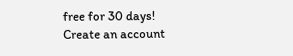free for 30 days!
Create an account